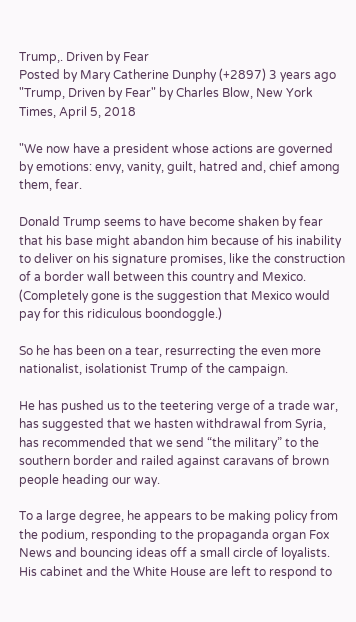Trump,. Driven by Fear
Posted by Mary Catherine Dunphy (+2897) 3 years ago
"Trump, Driven by Fear" by Charles Blow, New York Times, April 5, 2018

"We now have a president whose actions are governed by emotions: envy, vanity, guilt, hatred and, chief among them, fear.

Donald Trump seems to have become shaken by fear that his base might abandon him because of his inability to deliver on his signature promises, like the construction of a border wall between this country and Mexico. (Completely gone is the suggestion that Mexico would pay for this ridiculous boondoggle.)

So he has been on a tear, resurrecting the even more nationalist, isolationist Trump of the campaign.

He has pushed us to the teetering verge of a trade war, has suggested that we hasten withdrawal from Syria, has recommended that we send “the military” to the southern border and railed against caravans of brown people heading our way.

To a large degree, he appears to be making policy from the podium, responding to the propaganda organ Fox News and bouncing ideas off a small circle of loyalists. His cabinet and the White House are left to respond to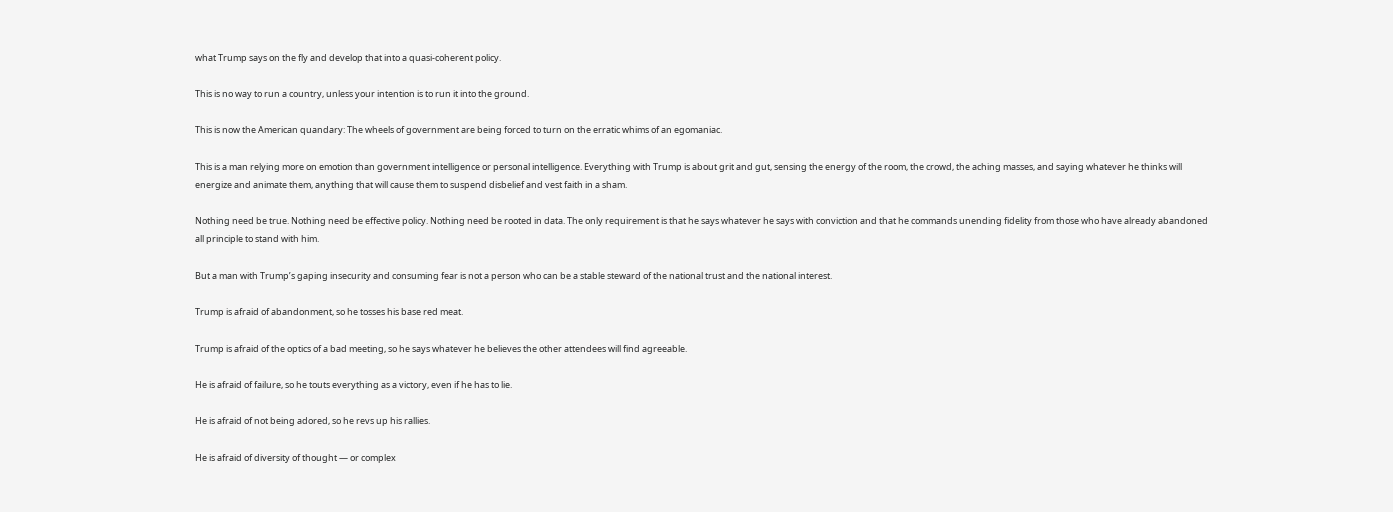what Trump says on the fly and develop that into a quasi-coherent policy.

This is no way to run a country, unless your intention is to run it into the ground.

This is now the American quandary: The wheels of government are being forced to turn on the erratic whims of an egomaniac.

This is a man relying more on emotion than government intelligence or personal intelligence. Everything with Trump is about grit and gut, sensing the energy of the room, the crowd, the aching masses, and saying whatever he thinks will energize and animate them, anything that will cause them to suspend disbelief and vest faith in a sham.

Nothing need be true. Nothing need be effective policy. Nothing need be rooted in data. The only requirement is that he says whatever he says with conviction and that he commands unending fidelity from those who have already abandoned all principle to stand with him.

But a man with Trump’s gaping insecurity and consuming fear is not a person who can be a stable steward of the national trust and the national interest.

Trump is afraid of abandonment, so he tosses his base red meat.

Trump is afraid of the optics of a bad meeting, so he says whatever he believes the other attendees will find agreeable.

He is afraid of failure, so he touts everything as a victory, even if he has to lie.

He is afraid of not being adored, so he revs up his rallies.

He is afraid of diversity of thought — or complex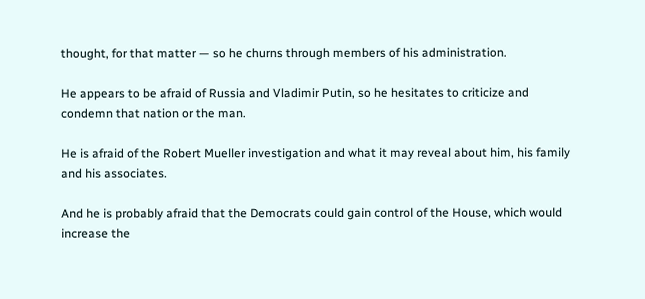thought, for that matter — so he churns through members of his administration.

He appears to be afraid of Russia and Vladimir Putin, so he hesitates to criticize and condemn that nation or the man.

He is afraid of the Robert Mueller investigation and what it may reveal about him, his family and his associates.

And he is probably afraid that the Democrats could gain control of the House, which would increase the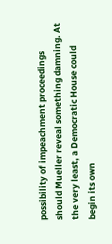possibility of impeachment proceedings should Mueller reveal something damning. At the very least, a Democratic House could begin its own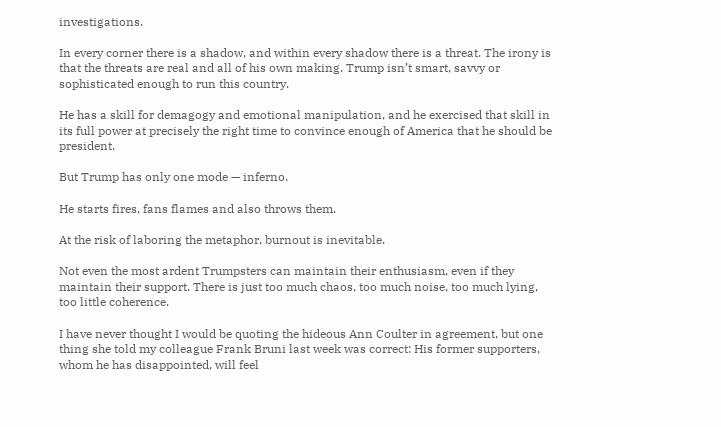investigations.

In every corner there is a shadow, and within every shadow there is a threat. The irony is that the threats are real and all of his own making. Trump isn’t smart, savvy or sophisticated enough to run this country.

He has a skill for demagogy and emotional manipulation, and he exercised that skill in its full power at precisely the right time to convince enough of America that he should be president.

But Trump has only one mode — inferno.

He starts fires, fans flames and also throws them.

At the risk of laboring the metaphor, burnout is inevitable.

Not even the most ardent Trumpsters can maintain their enthusiasm, even if they maintain their support. There is just too much chaos, too much noise, too much lying, too little coherence.

I have never thought I would be quoting the hideous Ann Coulter in agreement, but one thing she told my colleague Frank Bruni last week was correct: His former supporters, whom he has disappointed, will feel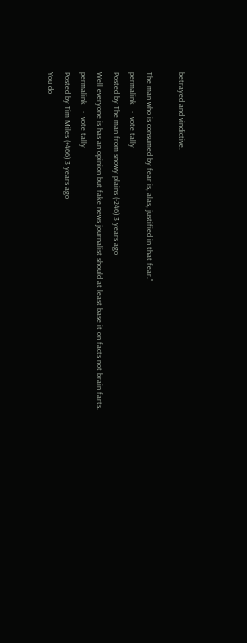betrayed and vindictive.

The man who is consumed by fear is, alas, justified in that fear."
permalink   ·  vote tally
Posted by The man from snowy plains (-246) 3 years ago
Well everyone is has an opinion but fake news journalist should at least base it on facts not brain farts.
permalink   ·  vote tally
Posted by Tim Miles (+466) 3 years ago
You do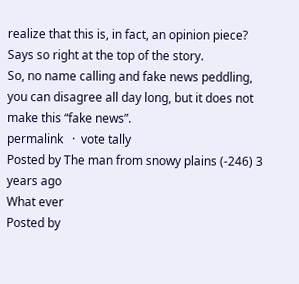realize that this is, in fact, an opinion piece?
Says so right at the top of the story.
So, no name calling and fake news peddling, you can disagree all day long, but it does not make this “fake news”.
permalink   ·  vote tally
Posted by The man from snowy plains (-246) 3 years ago
What ever
Posted by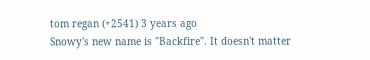tom regan (+2541) 3 years ago
Snowy's new name is "Backfire". It doesn't matter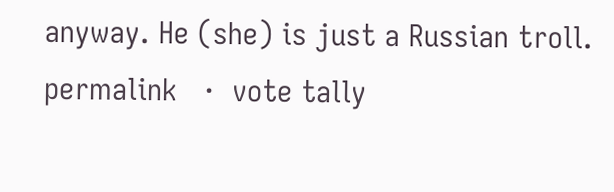anyway. He (she) is just a Russian troll.
permalink   ·  vote tally